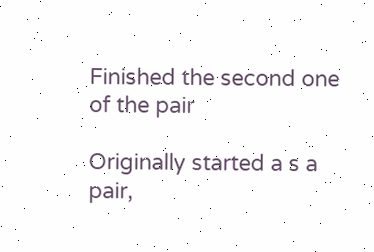Finished the second one of the pair

Originally started a s a pair,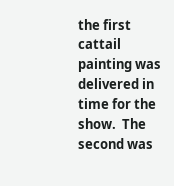the first cattail painting was delivered in time for the show.  The second was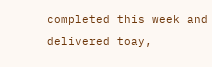completed this week and delivered toay,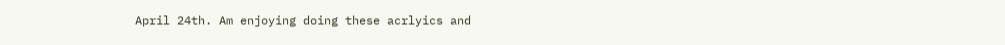April 24th. Am enjoying doing these acrlyics and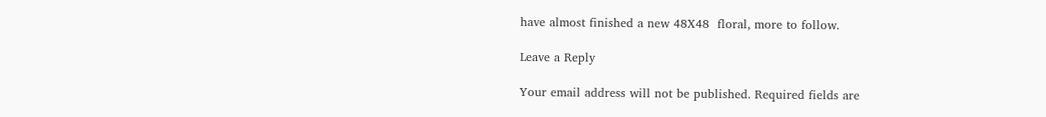have almost finished a new 48X48  floral, more to follow.

Leave a Reply

Your email address will not be published. Required fields are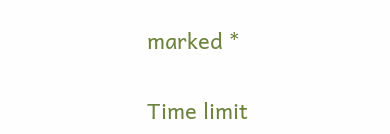marked *

Time limit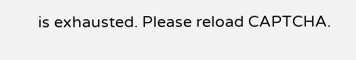is exhausted. Please reload CAPTCHA.